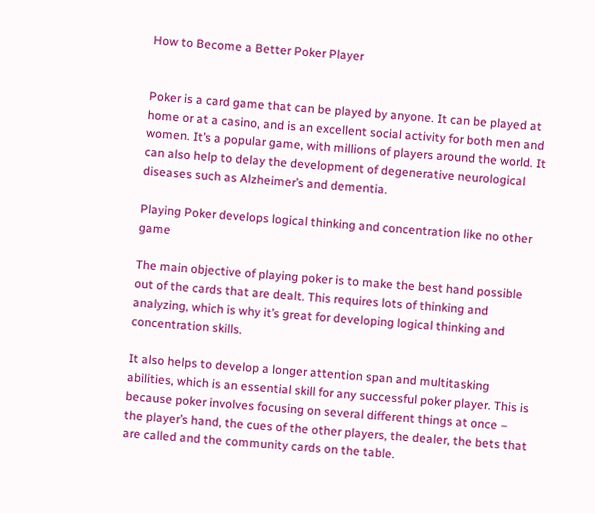How to Become a Better Poker Player


Poker is a card game that can be played by anyone. It can be played at home or at a casino, and is an excellent social activity for both men and women. It’s a popular game, with millions of players around the world. It can also help to delay the development of degenerative neurological diseases such as Alzheimer’s and dementia.

Playing Poker develops logical thinking and concentration like no other game

The main objective of playing poker is to make the best hand possible out of the cards that are dealt. This requires lots of thinking and analyzing, which is why it’s great for developing logical thinking and concentration skills.

It also helps to develop a longer attention span and multitasking abilities, which is an essential skill for any successful poker player. This is because poker involves focusing on several different things at once – the player’s hand, the cues of the other players, the dealer, the bets that are called and the community cards on the table.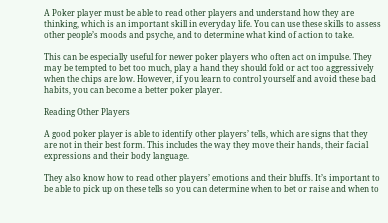A Poker player must be able to read other players and understand how they are thinking, which is an important skill in everyday life. You can use these skills to assess other people’s moods and psyche, and to determine what kind of action to take.

This can be especially useful for newer poker players who often act on impulse. They may be tempted to bet too much, play a hand they should fold or act too aggressively when the chips are low. However, if you learn to control yourself and avoid these bad habits, you can become a better poker player.

Reading Other Players

A good poker player is able to identify other players’ tells, which are signs that they are not in their best form. This includes the way they move their hands, their facial expressions and their body language.

They also know how to read other players’ emotions and their bluffs. It’s important to be able to pick up on these tells so you can determine when to bet or raise and when to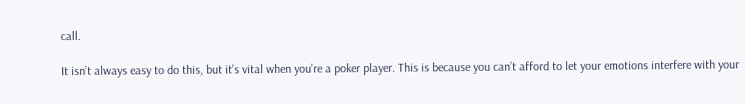call.

It isn’t always easy to do this, but it’s vital when you’re a poker player. This is because you can’t afford to let your emotions interfere with your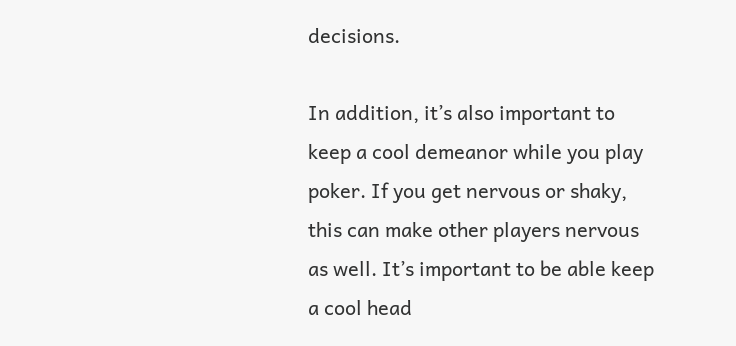decisions.

In addition, it’s also important to keep a cool demeanor while you play poker. If you get nervous or shaky, this can make other players nervous as well. It’s important to be able keep a cool head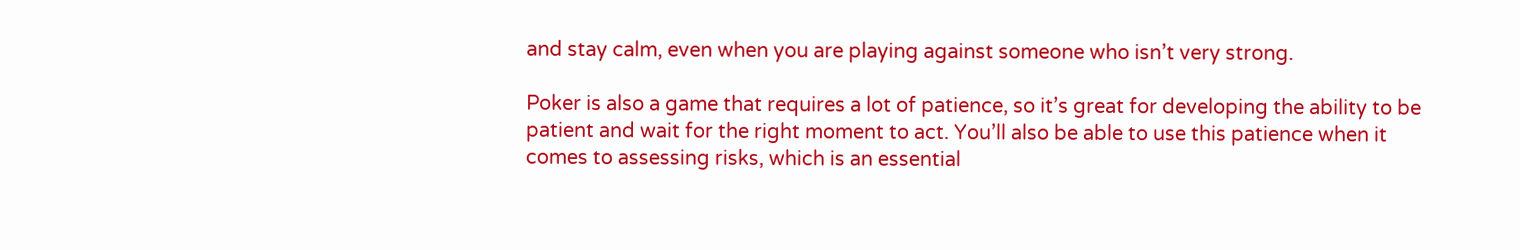and stay calm, even when you are playing against someone who isn’t very strong.

Poker is also a game that requires a lot of patience, so it’s great for developing the ability to be patient and wait for the right moment to act. You’ll also be able to use this patience when it comes to assessing risks, which is an essential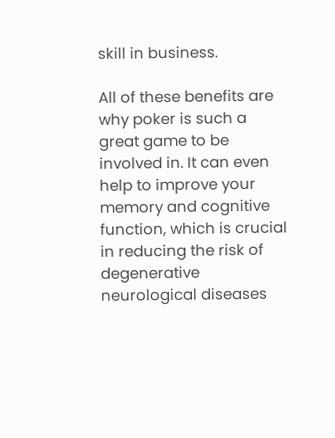skill in business.

All of these benefits are why poker is such a great game to be involved in. It can even help to improve your memory and cognitive function, which is crucial in reducing the risk of degenerative neurological diseases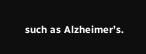such as Alzheimer’s.